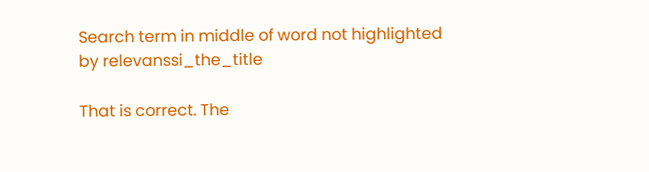Search term in middle of word not highlighted by relevanssi_the_title

That is correct. The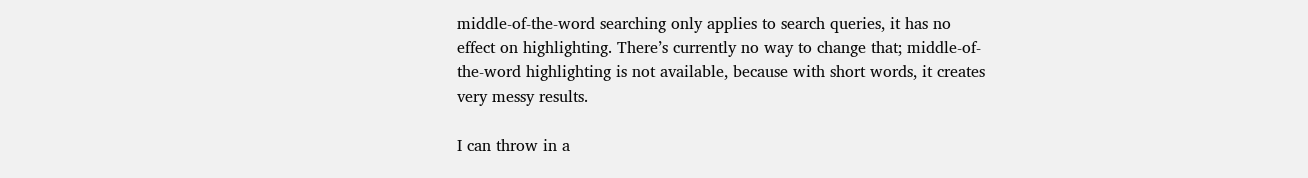middle-of-the-word searching only applies to search queries, it has no effect on highlighting. There’s currently no way to change that; middle-of-the-word highlighting is not available, because with short words, it creates very messy results.

I can throw in a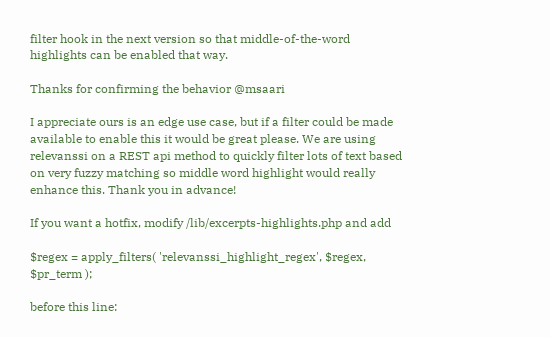filter hook in the next version so that middle-of-the-word highlights can be enabled that way.

Thanks for confirming the behavior @msaari

I appreciate ours is an edge use case, but if a filter could be made available to enable this it would be great please. We are using relevanssi on a REST api method to quickly filter lots of text based on very fuzzy matching so middle word highlight would really enhance this. Thank you in advance!

If you want a hotfix, modify /lib/excerpts-highlights.php and add

$regex = apply_filters( 'relevanssi_highlight_regex', $regex, $pr_term );

before this line: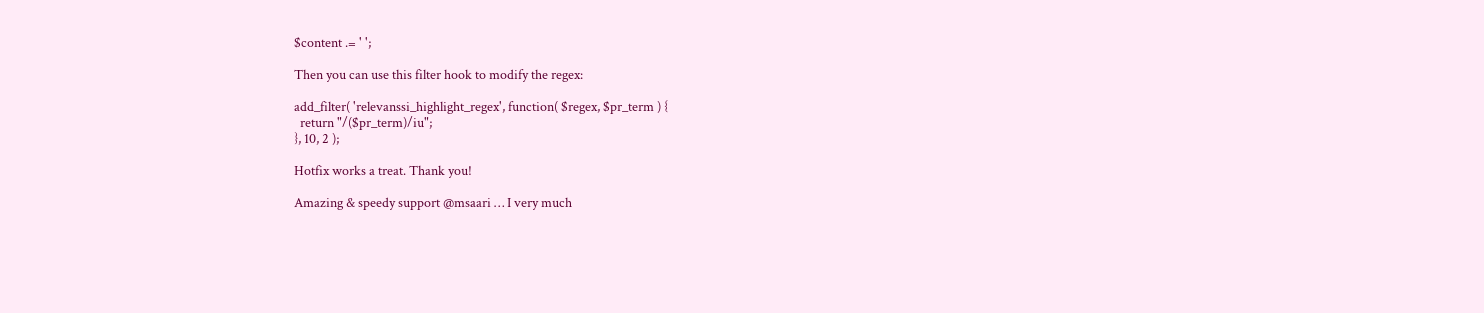$content .= ' ';

Then you can use this filter hook to modify the regex:

add_filter( 'relevanssi_highlight_regex', function( $regex, $pr_term ) {
  return "/($pr_term)/iu";
}, 10, 2 );

Hotfix works a treat. Thank you!

Amazing & speedy support @msaari … I very much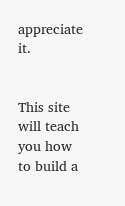appreciate it.


This site will teach you how to build a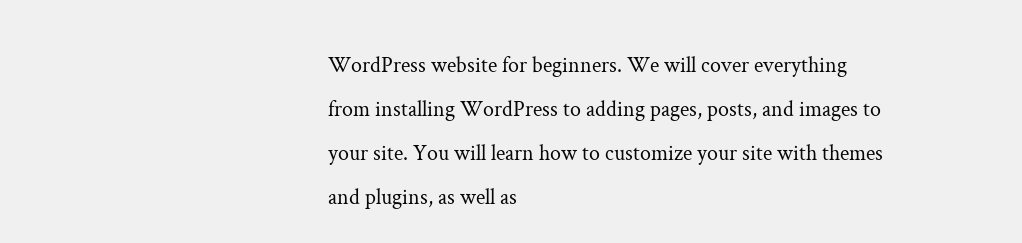WordPress website for beginners. We will cover everything from installing WordPress to adding pages, posts, and images to your site. You will learn how to customize your site with themes and plugins, as well as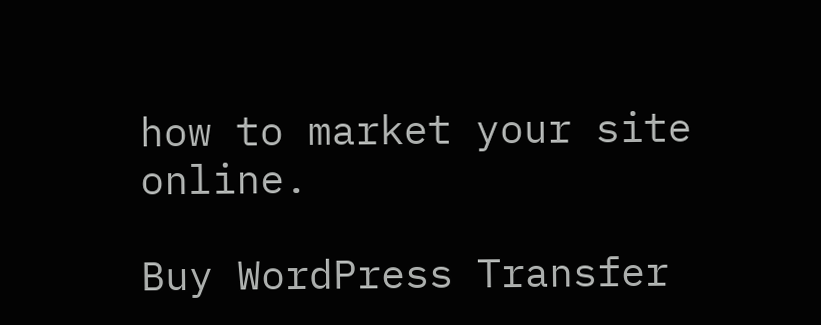how to market your site online.

Buy WordPress Transfer